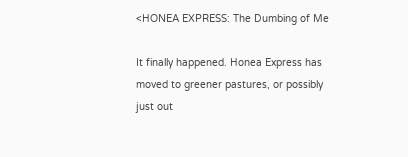<HONEA EXPRESS: The Dumbing of Me

It finally happened. Honea Express has moved to greener pastures, or possibly just out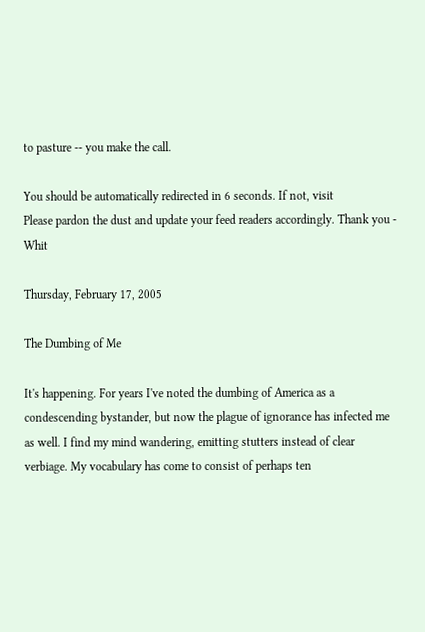to pasture -- you make the call.

You should be automatically redirected in 6 seconds. If not, visit
Please pardon the dust and update your feed readers accordingly. Thank you - Whit

Thursday, February 17, 2005

The Dumbing of Me

It's happening. For years I've noted the dumbing of America as a condescending bystander, but now the plague of ignorance has infected me as well. I find my mind wandering, emitting stutters instead of clear verbiage. My vocabulary has come to consist of perhaps ten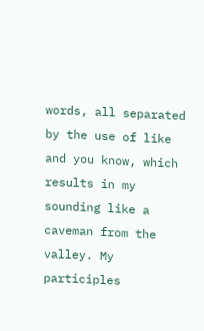words, all separated by the use of like and you know, which results in my sounding like a caveman from the valley. My participles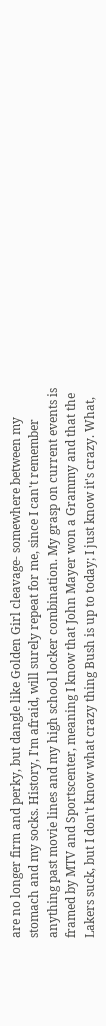are no longer firm and perky, but dangle like Golden Girl cleavage- somewhere between my stomach and my socks. History, I'm afraid, will surely repeat for me, since I can't remember anything past movie lines and my high school locker combination. My grasp on current events is framed by MTV and Sportscenter, meaning I know that John Mayer won a Grammy and that the Lakers suck, but I don't know what crazy thing Bush is up to today; I just know it's crazy. What,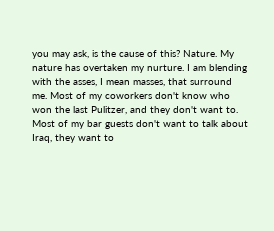you may ask, is the cause of this? Nature. My nature has overtaken my nurture. I am blending with the asses, I mean masses, that surround me. Most of my coworkers don't know who won the last Pulitzer, and they don't want to. Most of my bar guests don't want to talk about Iraq, they want to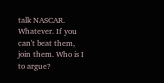talk NASCAR. Whatever. If you can't beat them, join them. Who is I to argue?